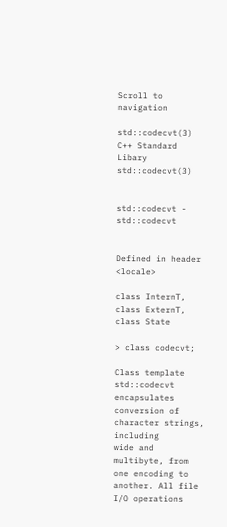Scroll to navigation

std::codecvt(3) C++ Standard Libary std::codecvt(3)


std::codecvt - std::codecvt


Defined in header <locale>

class InternT,
class ExternT,
class State

> class codecvt;

Class template std::codecvt encapsulates conversion of character strings, including
wide and multibyte, from one encoding to another. All file I/O operations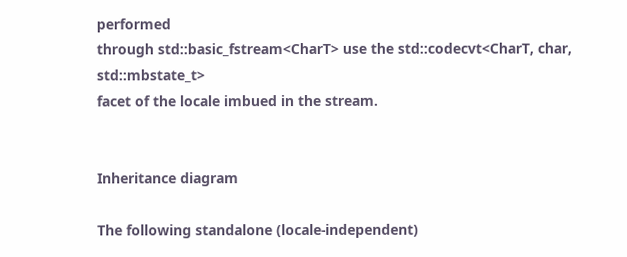performed
through std::basic_fstream<CharT> use the std::codecvt<CharT, char, std::mbstate_t>
facet of the locale imbued in the stream.


Inheritance diagram

The following standalone (locale-independent)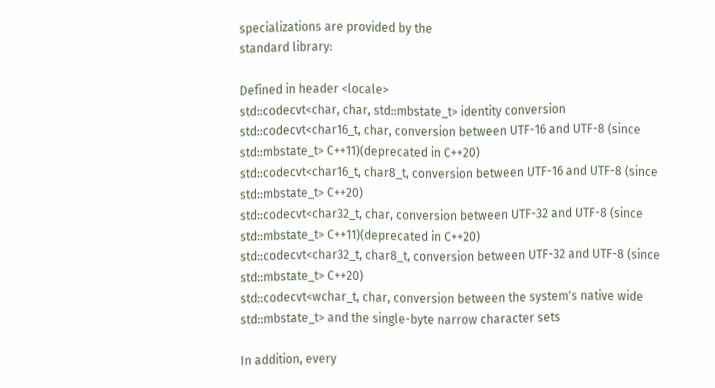specializations are provided by the
standard library:

Defined in header <locale>
std::codecvt<char, char, std::mbstate_t> identity conversion
std::codecvt<char16_t, char, conversion between UTF-16 and UTF-8 (since
std::mbstate_t> C++11)(deprecated in C++20)
std::codecvt<char16_t, char8_t, conversion between UTF-16 and UTF-8 (since
std::mbstate_t> C++20)
std::codecvt<char32_t, char, conversion between UTF-32 and UTF-8 (since
std::mbstate_t> C++11)(deprecated in C++20)
std::codecvt<char32_t, char8_t, conversion between UTF-32 and UTF-8 (since
std::mbstate_t> C++20)
std::codecvt<wchar_t, char, conversion between the system's native wide
std::mbstate_t> and the single-byte narrow character sets

In addition, every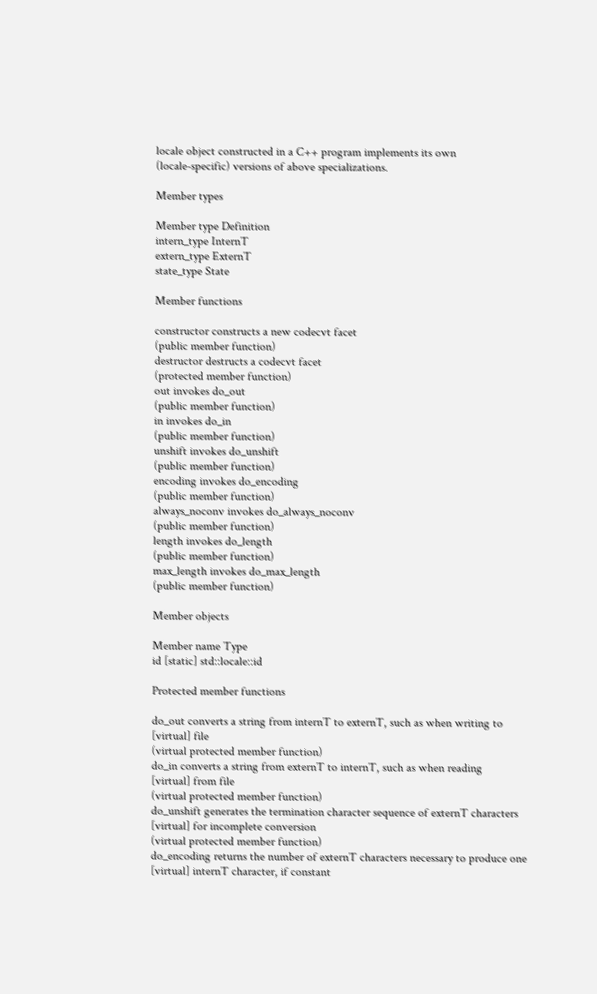locale object constructed in a C++ program implements its own
(locale-specific) versions of above specializations.

Member types

Member type Definition
intern_type InternT
extern_type ExternT
state_type State

Member functions

constructor constructs a new codecvt facet
(public member function)
destructor destructs a codecvt facet
(protected member function)
out invokes do_out
(public member function)
in invokes do_in
(public member function)
unshift invokes do_unshift
(public member function)
encoding invokes do_encoding
(public member function)
always_noconv invokes do_always_noconv
(public member function)
length invokes do_length
(public member function)
max_length invokes do_max_length
(public member function)

Member objects

Member name Type
id [static] std::locale::id

Protected member functions

do_out converts a string from internT to externT, such as when writing to
[virtual] file
(virtual protected member function)
do_in converts a string from externT to internT, such as when reading
[virtual] from file
(virtual protected member function)
do_unshift generates the termination character sequence of externT characters
[virtual] for incomplete conversion
(virtual protected member function)
do_encoding returns the number of externT characters necessary to produce one
[virtual] internT character, if constant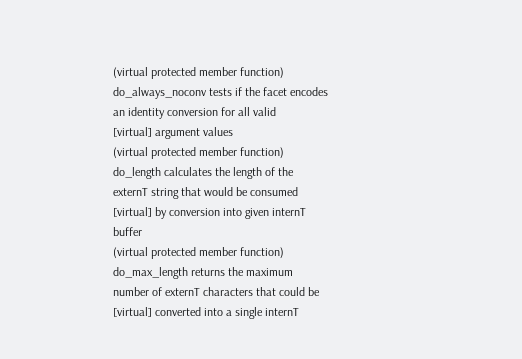(virtual protected member function)
do_always_noconv tests if the facet encodes an identity conversion for all valid
[virtual] argument values
(virtual protected member function)
do_length calculates the length of the externT string that would be consumed
[virtual] by conversion into given internT buffer
(virtual protected member function)
do_max_length returns the maximum number of externT characters that could be
[virtual] converted into a single internT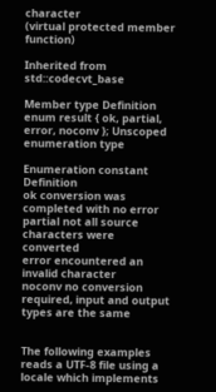character
(virtual protected member function)

Inherited from std::codecvt_base

Member type Definition
enum result { ok, partial, error, noconv }; Unscoped enumeration type

Enumeration constant Definition
ok conversion was completed with no error
partial not all source characters were converted
error encountered an invalid character
noconv no conversion required, input and output types are the same


The following examples reads a UTF-8 file using a locale which implements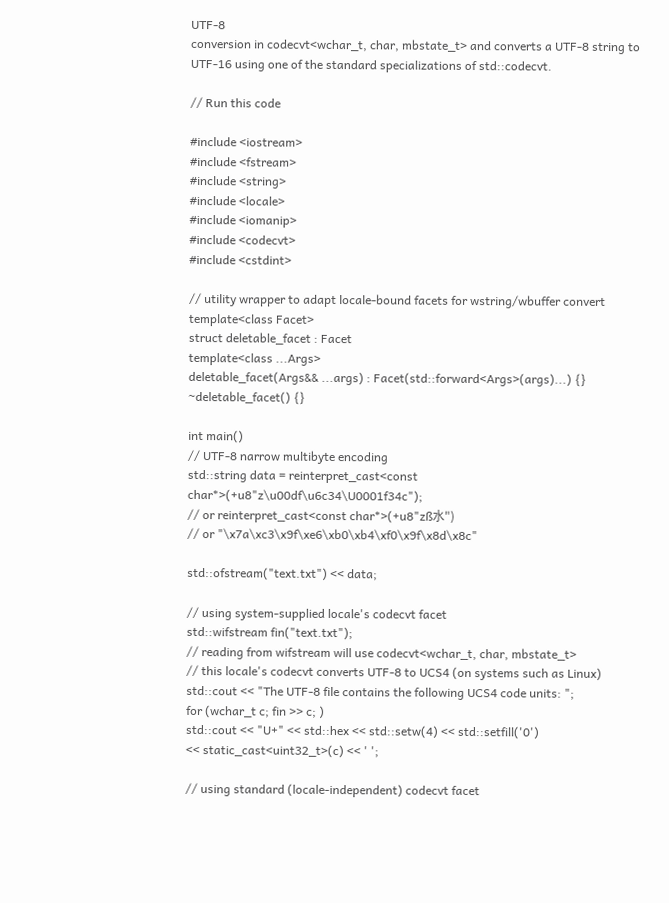UTF-8
conversion in codecvt<wchar_t, char, mbstate_t> and converts a UTF-8 string to
UTF-16 using one of the standard specializations of std::codecvt.

// Run this code

#include <iostream>
#include <fstream>
#include <string>
#include <locale>
#include <iomanip>
#include <codecvt>
#include <cstdint>

// utility wrapper to adapt locale-bound facets for wstring/wbuffer convert
template<class Facet>
struct deletable_facet : Facet
template<class ...Args>
deletable_facet(Args&& ...args) : Facet(std::forward<Args>(args)...) {}
~deletable_facet() {}

int main()
// UTF-8 narrow multibyte encoding
std::string data = reinterpret_cast<const char*>(+u8"z\u00df\u6c34\U0001f34c");
// or reinterpret_cast<const char*>(+u8"zß水")
// or "\x7a\xc3\x9f\xe6\xb0\xb4\xf0\x9f\x8d\x8c"

std::ofstream("text.txt") << data;

// using system-supplied locale's codecvt facet
std::wifstream fin("text.txt");
// reading from wifstream will use codecvt<wchar_t, char, mbstate_t>
// this locale's codecvt converts UTF-8 to UCS4 (on systems such as Linux)
std::cout << "The UTF-8 file contains the following UCS4 code units: ";
for (wchar_t c; fin >> c; )
std::cout << "U+" << std::hex << std::setw(4) << std::setfill('0')
<< static_cast<uint32_t>(c) << ' ';

// using standard (locale-independent) codecvt facet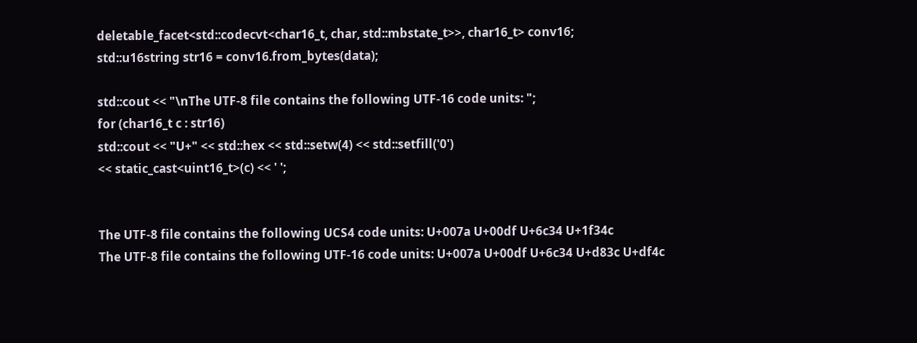deletable_facet<std::codecvt<char16_t, char, std::mbstate_t>>, char16_t> conv16;
std::u16string str16 = conv16.from_bytes(data);

std::cout << "\nThe UTF-8 file contains the following UTF-16 code units: ";
for (char16_t c : str16)
std::cout << "U+" << std::hex << std::setw(4) << std::setfill('0')
<< static_cast<uint16_t>(c) << ' ';


The UTF-8 file contains the following UCS4 code units: U+007a U+00df U+6c34 U+1f34c
The UTF-8 file contains the following UTF-16 code units: U+007a U+00df U+6c34 U+d83c U+df4c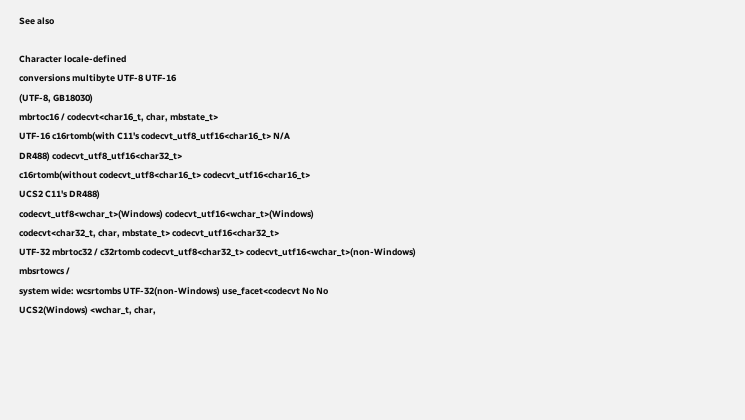See also

Character locale-defined
conversions multibyte UTF-8 UTF-16
(UTF-8, GB18030)
mbrtoc16 / codecvt<char16_t, char, mbstate_t>
UTF-16 c16rtomb(with C11's codecvt_utf8_utf16<char16_t> N/A
DR488) codecvt_utf8_utf16<char32_t>
c16rtomb(without codecvt_utf8<char16_t> codecvt_utf16<char16_t>
UCS2 C11's DR488)
codecvt_utf8<wchar_t>(Windows) codecvt_utf16<wchar_t>(Windows)
codecvt<char32_t, char, mbstate_t> codecvt_utf16<char32_t>
UTF-32 mbrtoc32 / c32rtomb codecvt_utf8<char32_t> codecvt_utf16<wchar_t>(non-Windows)
mbsrtowcs /
system wide: wcsrtombs UTF-32(non-Windows) use_facet<codecvt No No
UCS2(Windows) <wchar_t, char,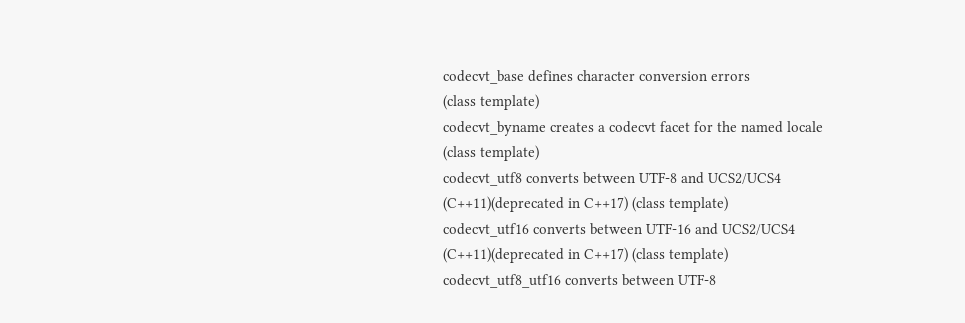codecvt_base defines character conversion errors
(class template)
codecvt_byname creates a codecvt facet for the named locale
(class template)
codecvt_utf8 converts between UTF-8 and UCS2/UCS4
(C++11)(deprecated in C++17) (class template)
codecvt_utf16 converts between UTF-16 and UCS2/UCS4
(C++11)(deprecated in C++17) (class template)
codecvt_utf8_utf16 converts between UTF-8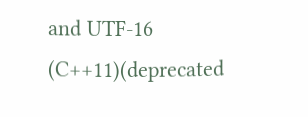and UTF-16
(C++11)(deprecated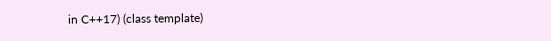in C++17) (class template)